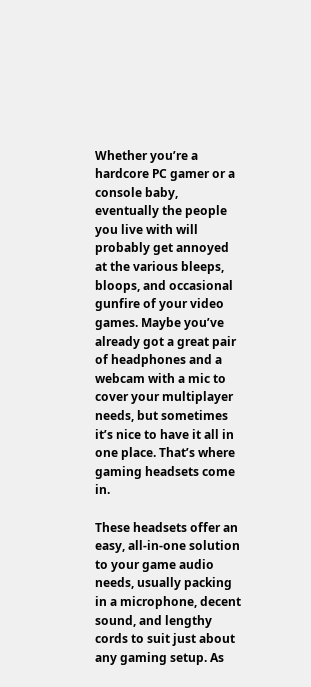Whether you’re a hardcore PC gamer or a console baby, eventually the people you live with will probably get annoyed at the various bleeps, bloops, and occasional gunfire of your video games. Maybe you’ve already got a great pair of headphones and a webcam with a mic to cover your multiplayer needs, but sometimes it’s nice to have it all in one place. That’s where gaming headsets come in.

These headsets offer an easy, all-in-one solution to your game audio needs, usually packing in a microphone, decent sound, and lengthy cords to suit just about any gaming setup. As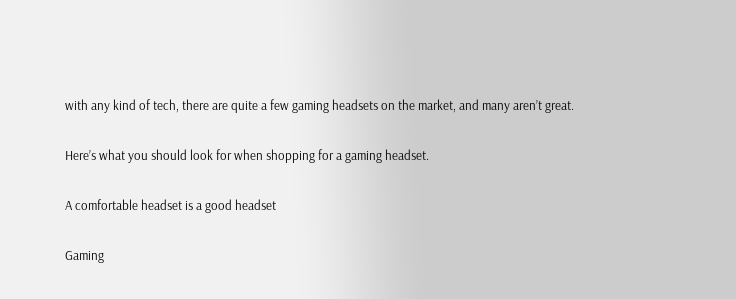with any kind of tech, there are quite a few gaming headsets on the market, and many aren’t great.

Here’s what you should look for when shopping for a gaming headset.

A comfortable headset is a good headset

Gaming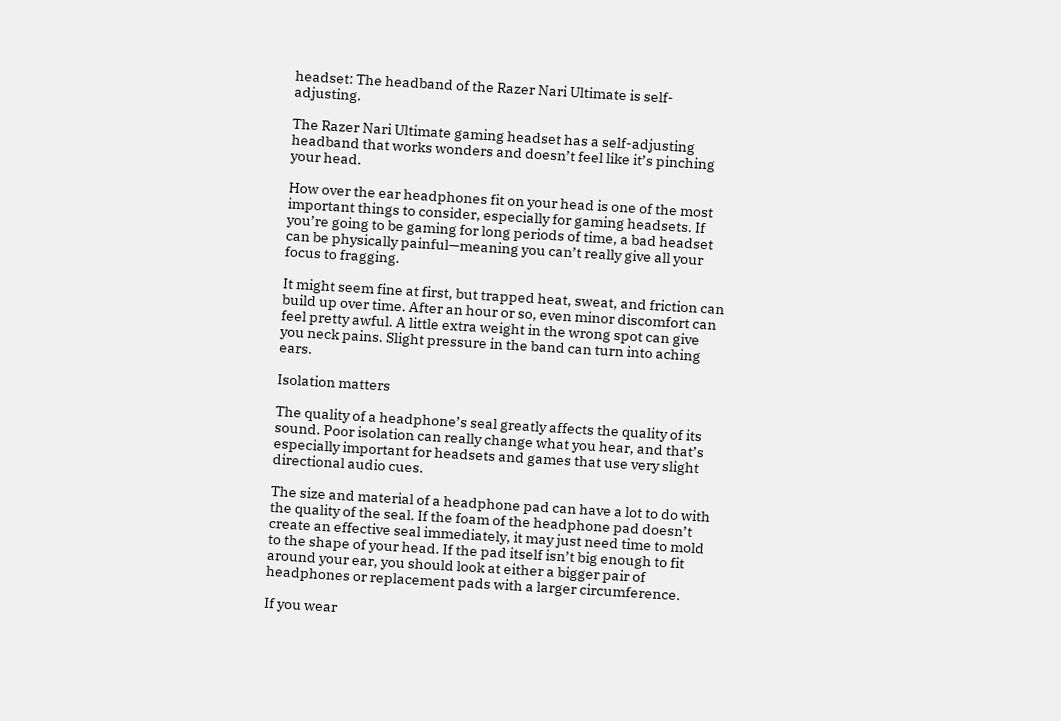headset: The headband of the Razer Nari Ultimate is self-adjusting.

The Razer Nari Ultimate gaming headset has a self-adjusting headband that works wonders and doesn’t feel like it’s pinching your head.

How over the ear headphones fit on your head is one of the most important things to consider, especially for gaming headsets. If you’re going to be gaming for long periods of time, a bad headset can be physically painful—meaning you can’t really give all your focus to fragging.

It might seem fine at first, but trapped heat, sweat, and friction can build up over time. After an hour or so, even minor discomfort can feel pretty awful. A little extra weight in the wrong spot can give you neck pains. Slight pressure in the band can turn into aching ears.

Isolation matters

The quality of a headphone’s seal greatly affects the quality of its sound. Poor isolation can really change what you hear, and that’s especially important for headsets and games that use very slight directional audio cues.

The size and material of a headphone pad can have a lot to do with the quality of the seal. If the foam of the headphone pad doesn’t create an effective seal immediately, it may just need time to mold to the shape of your head. If the pad itself isn’t big enough to fit around your ear, you should look at either a bigger pair of headphones or replacement pads with a larger circumference.

If you wear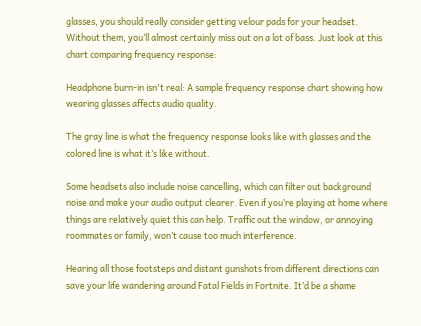glasses, you should really consider getting velour pads for your headset. Without them, you’ll almost certainly miss out on a lot of bass. Just look at this chart comparing frequency response:

Headphone burn-in isn't real: A sample frequency response chart showing how wearing glasses affects audio quality.

The gray line is what the frequency response looks like with glasses and the colored line is what it’s like without.

Some headsets also include noise cancelling, which can filter out background noise and make your audio output clearer. Even if you’re playing at home where things are relatively quiet this can help. Traffic out the window, or annoying roommates or family, won’t cause too much interference.

Hearing all those footsteps and distant gunshots from different directions can save your life wandering around Fatal Fields in Fortnite. It’d be a shame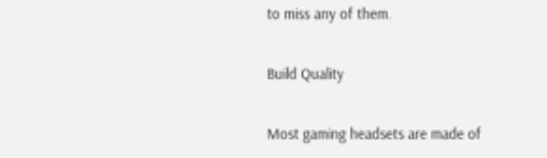to miss any of them.

Build Quality

Most gaming headsets are made of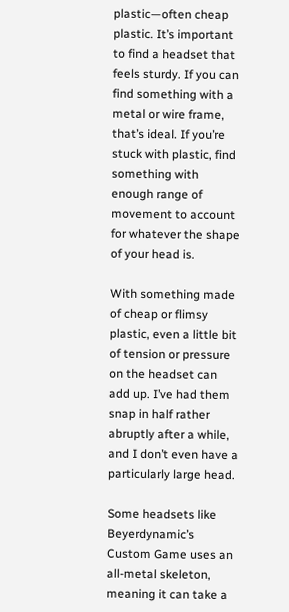plastic—often cheap plastic. It’s important to find a headset that feels sturdy. If you can find something with a metal or wire frame, that’s ideal. If you’re stuck with plastic, find something with enough range of movement to account for whatever the shape of your head is.

With something made of cheap or flimsy plastic, even a little bit of tension or pressure on the headset can add up. I’ve had them snap in half rather abruptly after a while, and I don’t even have a particularly large head.

Some headsets like Beyerdynamic’s Custom Game uses an all-metal skeleton, meaning it can take a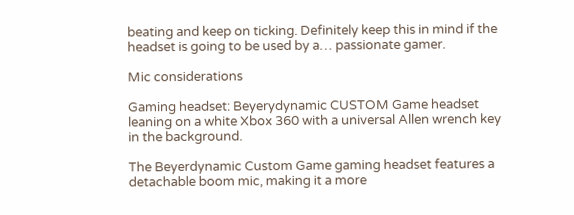beating and keep on ticking. Definitely keep this in mind if the headset is going to be used by a… passionate gamer.

Mic considerations

Gaming headset: Beyerydynamic CUSTOM Game headset leaning on a white Xbox 360 with a universal Allen wrench key in the background.

The Beyerdynamic Custom Game gaming headset features a detachable boom mic, making it a more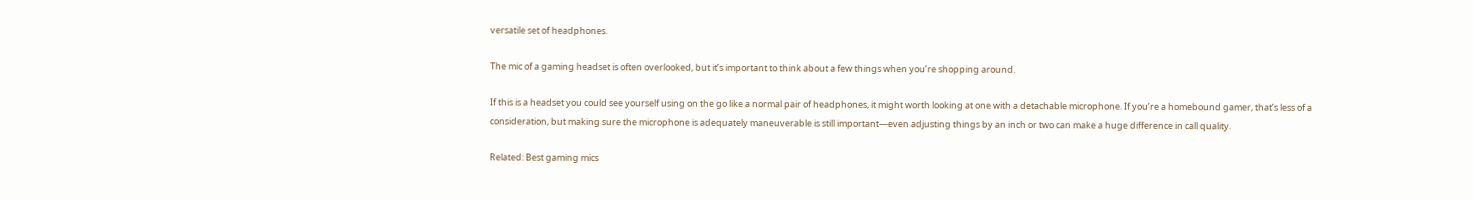versatile set of headphones.

The mic of a gaming headset is often overlooked, but it’s important to think about a few things when you’re shopping around.

If this is a headset you could see yourself using on the go like a normal pair of headphones, it might worth looking at one with a detachable microphone. If you’re a homebound gamer, that’s less of a consideration, but making sure the microphone is adequately maneuverable is still important—even adjusting things by an inch or two can make a huge difference in call quality.

Related: Best gaming mics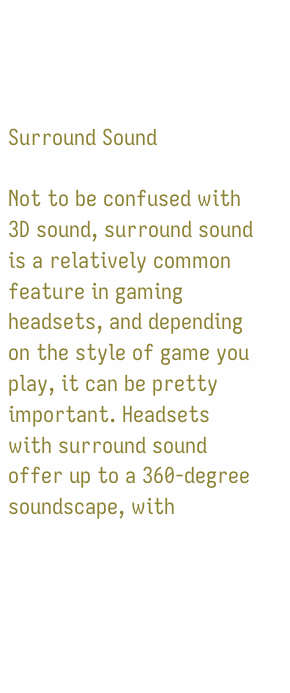Surround Sound

Not to be confused with 3D sound, surround sound is a relatively common feature in gaming headsets, and depending on the style of game you play, it can be pretty important. Headsets with surround sound offer up to a 360-degree soundscape, with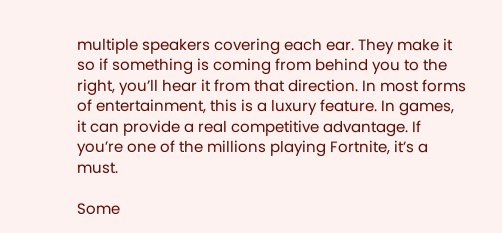multiple speakers covering each ear. They make it so if something is coming from behind you to the right, you’ll hear it from that direction. In most forms of entertainment, this is a luxury feature. In games, it can provide a real competitive advantage. If you’re one of the millions playing Fortnite, it’s a must.

Some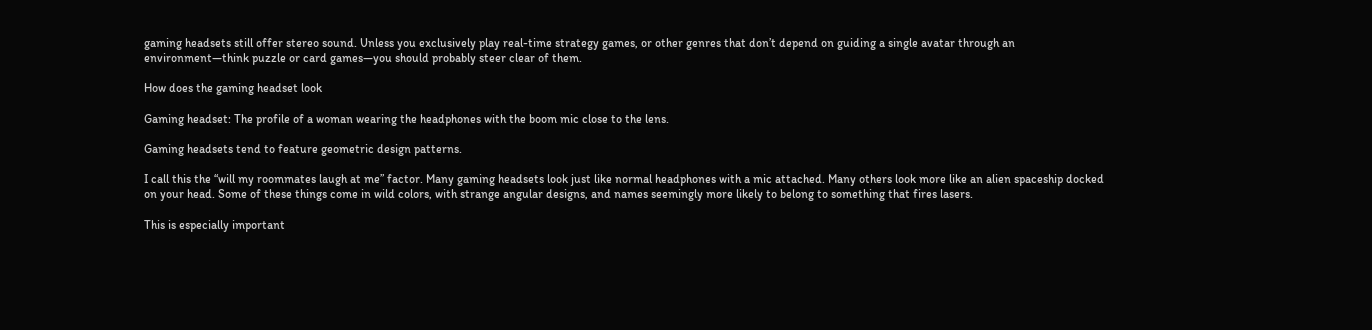gaming headsets still offer stereo sound. Unless you exclusively play real-time strategy games, or other genres that don’t depend on guiding a single avatar through an environment—think puzzle or card games—you should probably steer clear of them.

How does the gaming headset look

Gaming headset: The profile of a woman wearing the headphones with the boom mic close to the lens.

Gaming headsets tend to feature geometric design patterns.

I call this the “will my roommates laugh at me” factor. Many gaming headsets look just like normal headphones with a mic attached. Many others look more like an alien spaceship docked on your head. Some of these things come in wild colors, with strange angular designs, and names seemingly more likely to belong to something that fires lasers.

This is especially important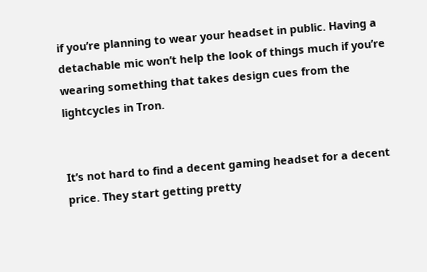if you’re planning to wear your headset in public. Having a detachable mic won’t help the look of things much if you’re wearing something that takes design cues from the lightcycles in Tron.


It’s not hard to find a decent gaming headset for a decent price. They start getting pretty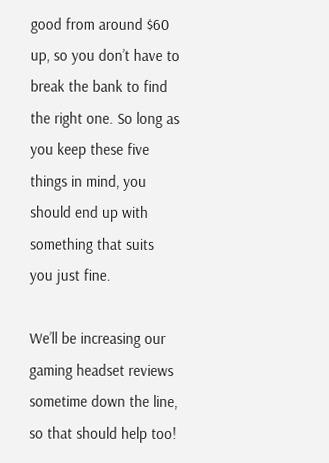good from around $60 up, so you don’t have to break the bank to find the right one. So long as you keep these five things in mind, you should end up with something that suits you just fine.

We’ll be increasing our gaming headset reviews sometime down the line, so that should help too!